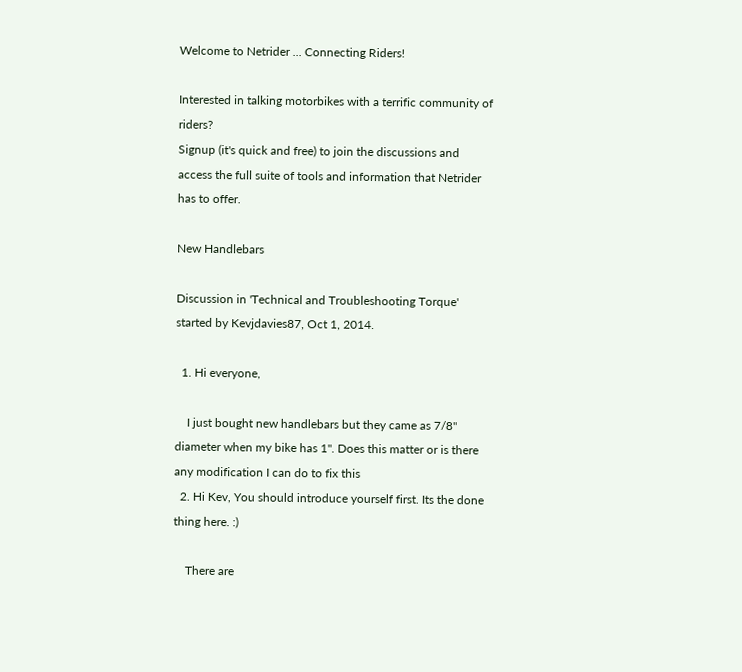Welcome to Netrider ... Connecting Riders!

Interested in talking motorbikes with a terrific community of riders?
Signup (it's quick and free) to join the discussions and access the full suite of tools and information that Netrider has to offer.

New Handlebars

Discussion in 'Technical and Troubleshooting Torque' started by Kevjdavies87, Oct 1, 2014.

  1. Hi everyone,

    I just bought new handlebars but they came as 7/8" diameter when my bike has 1". Does this matter or is there any modification I can do to fix this
  2. Hi Kev, You should introduce yourself first. Its the done thing here. :)

    There are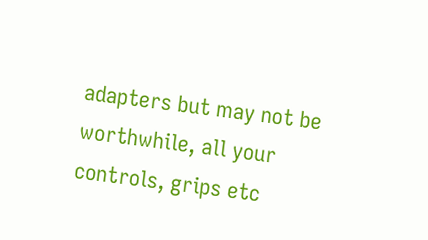adapters but may not be worthwhile, all your controls, grips etc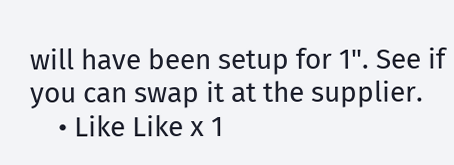will have been setup for 1". See if you can swap it at the supplier.
    • Like Like x 1